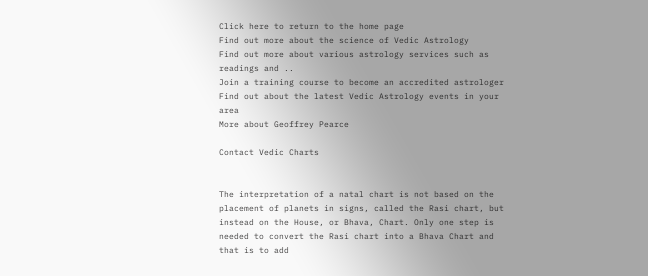Click here to return to the home page
Find out more about the science of Vedic Astrology
Find out more about various astrology services such as readings and ..
Join a training course to become an accredited astrologer
Find out about the latest Vedic Astrology events in your area
More about Geoffrey Pearce

Contact Vedic Charts


The interpretation of a natal chart is not based on the placement of planets in signs, called the Rasi chart, but instead on the House, or Bhava, Chart. Only one step is needed to convert the Rasi chart into a Bhava Chart and that is to add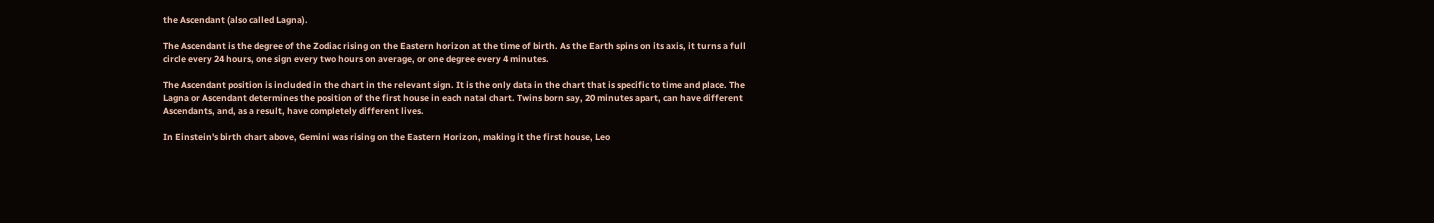the Ascendant (also called Lagna).

The Ascendant is the degree of the Zodiac rising on the Eastern horizon at the time of birth. As the Earth spins on its axis, it turns a full circle every 24 hours, one sign every two hours on average, or one degree every 4 minutes.

The Ascendant position is included in the chart in the relevant sign. It is the only data in the chart that is specific to time and place. The Lagna or Ascendant determines the position of the first house in each natal chart. Twins born say, 20 minutes apart, can have different Ascendants, and, as a result, have completely different lives.

In Einstein's birth chart above, Gemini was rising on the Eastern Horizon, making it the first house, Leo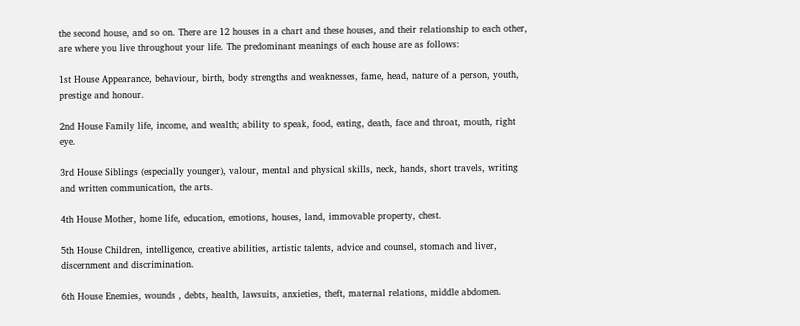the second house, and so on. There are 12 houses in a chart and these houses, and their relationship to each other, are where you live throughout your life. The predominant meanings of each house are as follows:

1st House Appearance, behaviour, birth, body strengths and weaknesses, fame, head, nature of a person, youth, prestige and honour.

2nd House Family life, income, and wealth; ability to speak, food, eating, death, face and throat, mouth, right eye.

3rd House Siblings (especially younger), valour, mental and physical skills, neck, hands, short travels, writing and written communication, the arts.

4th House Mother, home life, education, emotions, houses, land, immovable property, chest.

5th House Children, intelligence, creative abilities, artistic talents, advice and counsel, stomach and liver, discernment and discrimination.

6th House Enemies, wounds , debts, health, lawsuits, anxieties, theft, maternal relations, middle abdomen.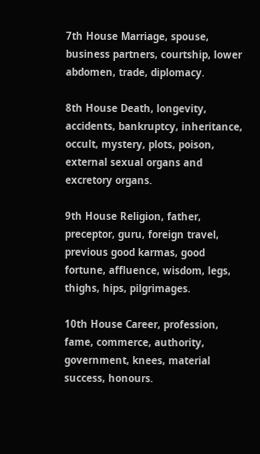7th House Marriage, spouse, business partners, courtship, lower abdomen, trade, diplomacy.

8th House Death, longevity, accidents, bankruptcy, inheritance, occult, mystery, plots, poison, external sexual organs and excretory organs.

9th House Religion, father, preceptor, guru, foreign travel, previous good karmas, good fortune, affluence, wisdom, legs, thighs, hips, pilgrimages.

10th House Career, profession, fame, commerce, authority, government, knees, material success, honours.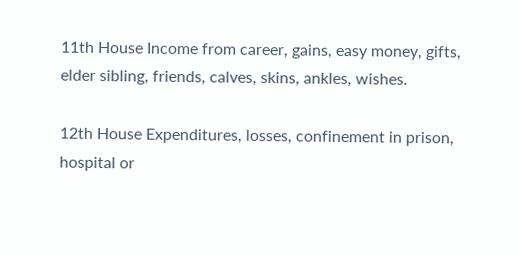11th House Income from career, gains, easy money, gifts, elder sibling, friends, calves, skins, ankles, wishes.

12th House Expenditures, losses, confinement in prison, hospital or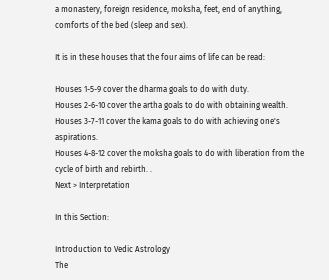a monastery, foreign residence, moksha, feet, end of anything, comforts of the bed (sleep and sex).

It is in these houses that the four aims of life can be read:

Houses 1-5-9 cover the dharma goals to do with duty.
Houses 2-6-10 cover the artha goals to do with obtaining wealth.
Houses 3-7-11 cover the kama goals to do with achieving one's aspirations.
Houses 4-8-12 cover the moksha goals to do with liberation from the cycle of birth and rebirth. .
Next > Interpretation

In this Section:

Introduction to Vedic Astrology
The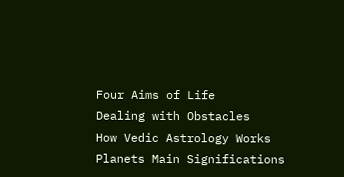Four Aims of Life
Dealing with Obstacles
How Vedic Astrology Works
Planets Main Significations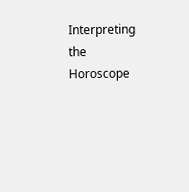Interpreting the Horoscope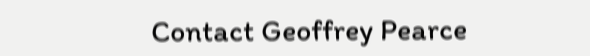Contact Geoffrey Pearce